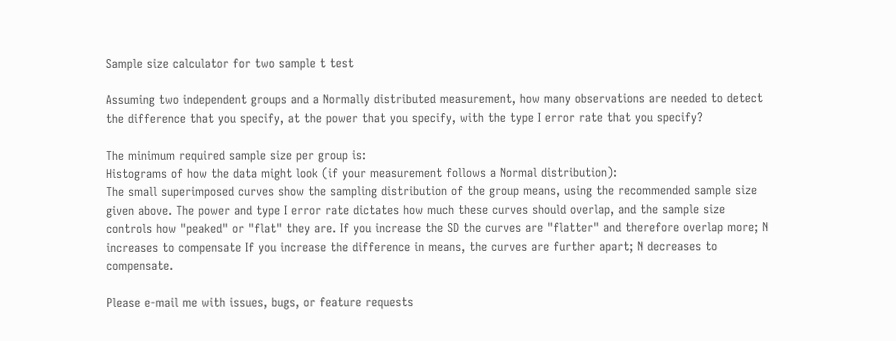Sample size calculator for two sample t test

Assuming two independent groups and a Normally distributed measurement, how many observations are needed to detect the difference that you specify, at the power that you specify, with the type I error rate that you specify?

The minimum required sample size per group is:
Histograms of how the data might look (if your measurement follows a Normal distribution):
The small superimposed curves show the sampling distribution of the group means, using the recommended sample size given above. The power and type I error rate dictates how much these curves should overlap, and the sample size controls how "peaked" or "flat" they are. If you increase the SD the curves are "flatter" and therefore overlap more; N increases to compensate If you increase the difference in means, the curves are further apart; N decreases to compensate.

Please e-mail me with issues, bugs, or feature requests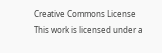Creative Commons License This work is licensed under a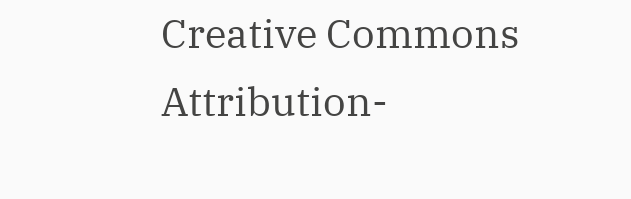Creative Commons Attribution-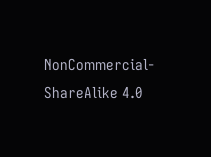NonCommercial-ShareAlike 4.0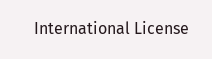International License